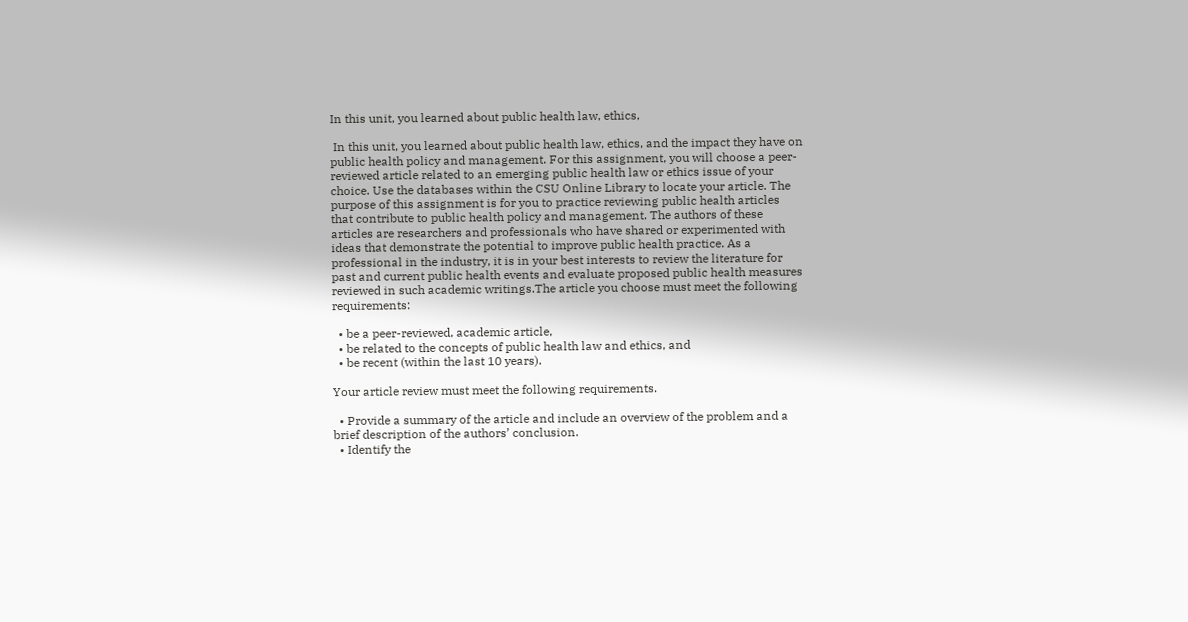In this unit, you learned about public health law, ethics,

 In this unit, you learned about public health law, ethics, and the impact they have on public health policy and management. For this assignment, you will choose a peer-reviewed article related to an emerging public health law or ethics issue of your choice. Use the databases within the CSU Online Library to locate your article. The purpose of this assignment is for you to practice reviewing public health articles that contribute to public health policy and management. The authors of these articles are researchers and professionals who have shared or experimented with ideas that demonstrate the potential to improve public health practice. As a professional in the industry, it is in your best interests to review the literature for past and current public health events and evaluate proposed public health measures reviewed in such academic writings.The article you choose must meet the following requirements:

  • be a peer-reviewed, academic article,
  • be related to the concepts of public health law and ethics, and
  • be recent (within the last 10 years).

Your article review must meet the following requirements.

  • Provide a summary of the article and include an overview of the problem and a brief description of the authors’ conclusion.
  • Identify the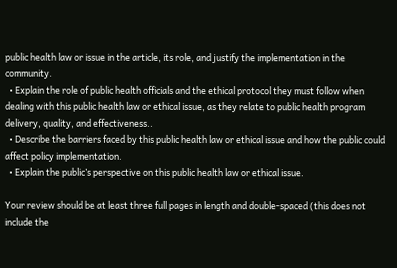public health law or issue in the article, its role, and justify the implementation in the community.
  • Explain the role of public health officials and the ethical protocol they must follow when dealing with this public health law or ethical issue, as they relate to public health program delivery, quality, and effectiveness..
  • Describe the barriers faced by this public health law or ethical issue and how the public could affect policy implementation.
  • Explain the public’s perspective on this public health law or ethical issue.

Your review should be at least three full pages in length and double-spaced (this does not include the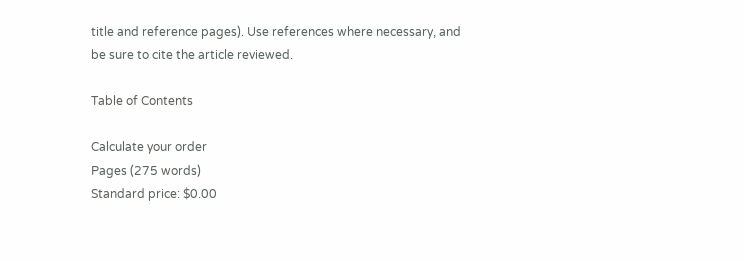title and reference pages). Use references where necessary, and be sure to cite the article reviewed.

Table of Contents

Calculate your order
Pages (275 words)
Standard price: $0.00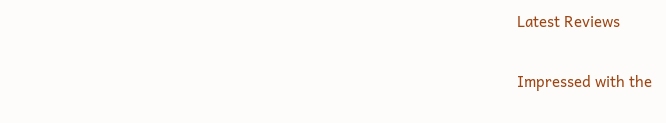Latest Reviews

Impressed with the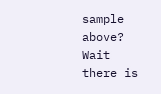sample above? Wait there is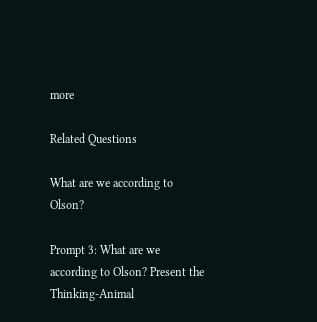more

Related Questions

What are we according to Olson?

Prompt 3: What are we according to Olson? Present the Thinking-Animal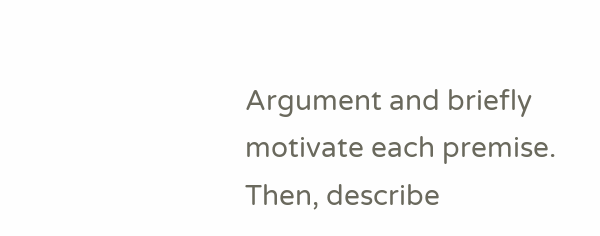Argument and briefly motivate each premise. Then, describe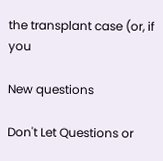the transplant case (or, if you

New questions

Don't Let Questions or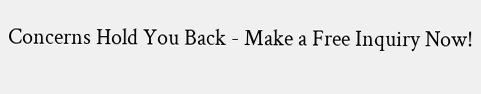Concerns Hold You Back - Make a Free Inquiry Now!